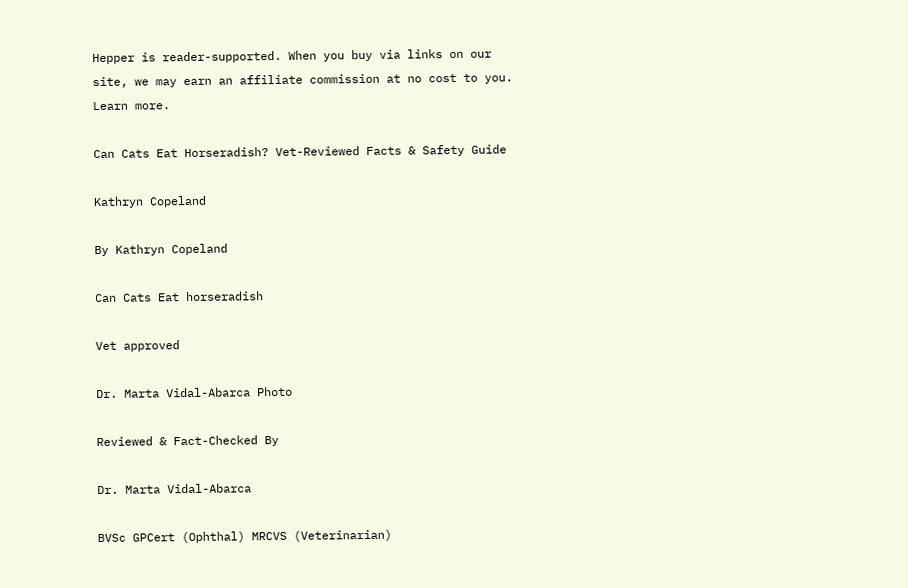Hepper is reader-supported. When you buy via links on our site, we may earn an affiliate commission at no cost to you. Learn more.

Can Cats Eat Horseradish? Vet-Reviewed Facts & Safety Guide

Kathryn Copeland

By Kathryn Copeland

Can Cats Eat horseradish

Vet approved

Dr. Marta Vidal-Abarca Photo

Reviewed & Fact-Checked By

Dr. Marta Vidal-Abarca

BVSc GPCert (Ophthal) MRCVS (Veterinarian)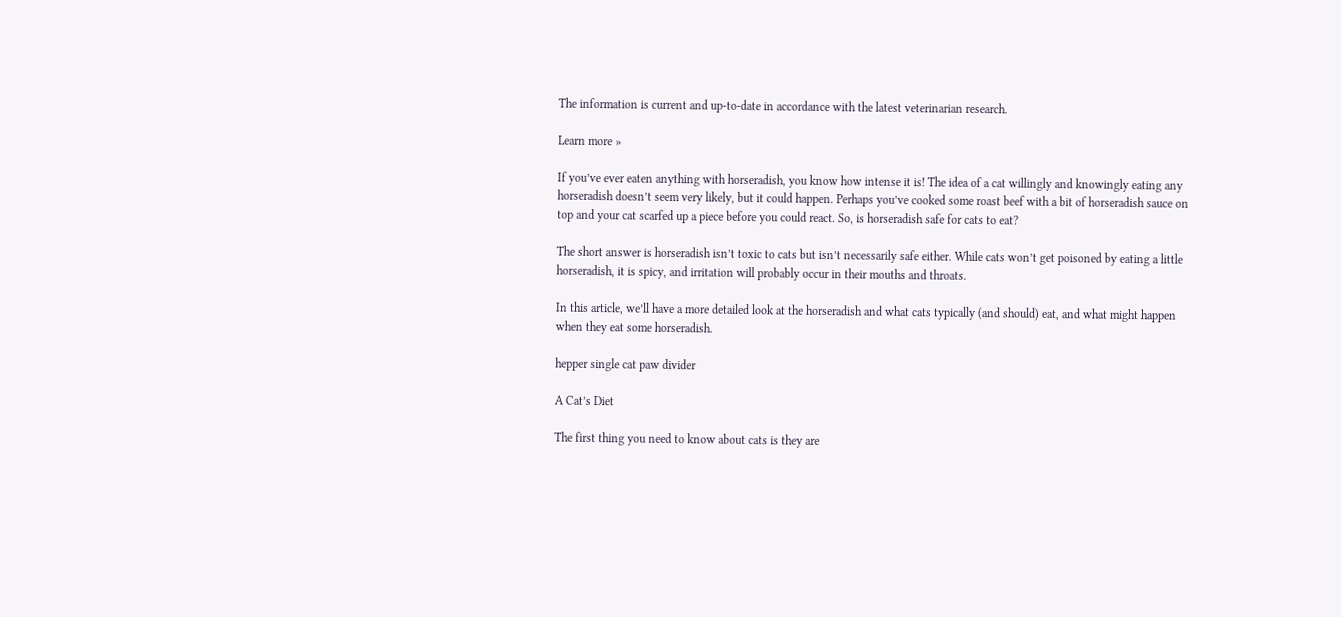The information is current and up-to-date in accordance with the latest veterinarian research.

Learn more »

If you’ve ever eaten anything with horseradish, you know how intense it is! The idea of a cat willingly and knowingly eating any horseradish doesn’t seem very likely, but it could happen. Perhaps you’ve cooked some roast beef with a bit of horseradish sauce on top and your cat scarfed up a piece before you could react. So, is horseradish safe for cats to eat?

The short answer is horseradish isn’t toxic to cats but isn’t necessarily safe either. While cats won’t get poisoned by eating a little horseradish, it is spicy, and irritation will probably occur in their mouths and throats.

In this article, we’ll have a more detailed look at the horseradish and what cats typically (and should) eat, and what might happen when they eat some horseradish.

hepper single cat paw divider

A Cat’s Diet

The first thing you need to know about cats is they are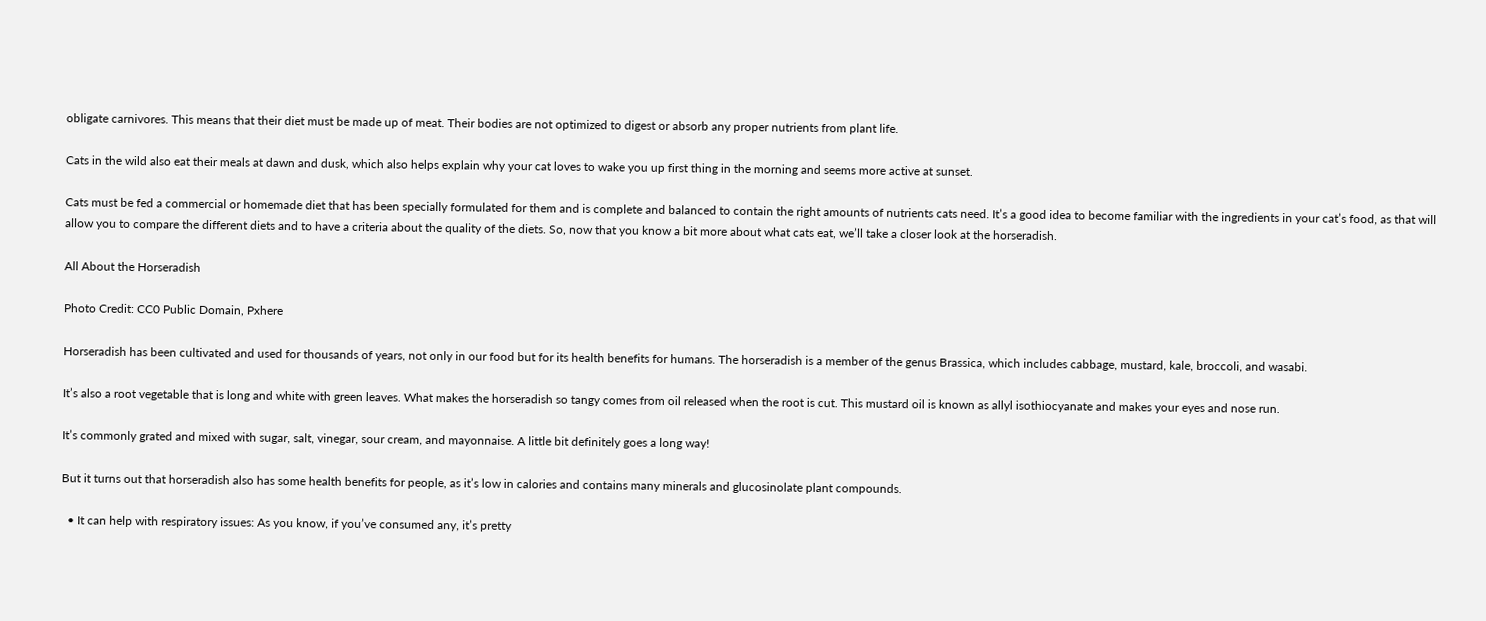obligate carnivores. This means that their diet must be made up of meat. Their bodies are not optimized to digest or absorb any proper nutrients from plant life.

Cats in the wild also eat their meals at dawn and dusk, which also helps explain why your cat loves to wake you up first thing in the morning and seems more active at sunset.

Cats must be fed a commercial or homemade diet that has been specially formulated for them and is complete and balanced to contain the right amounts of nutrients cats need. It’s a good idea to become familiar with the ingredients in your cat’s food, as that will allow you to compare the different diets and to have a criteria about the quality of the diets. So, now that you know a bit more about what cats eat, we’ll take a closer look at the horseradish.

All About the Horseradish

Photo Credit: CC0 Public Domain, Pxhere

Horseradish has been cultivated and used for thousands of years, not only in our food but for its health benefits for humans. The horseradish is a member of the genus Brassica, which includes cabbage, mustard, kale, broccoli, and wasabi.

It’s also a root vegetable that is long and white with green leaves. What makes the horseradish so tangy comes from oil released when the root is cut. This mustard oil is known as allyl isothiocyanate and makes your eyes and nose run.

It’s commonly grated and mixed with sugar, salt, vinegar, sour cream, and mayonnaise. A little bit definitely goes a long way!

But it turns out that horseradish also has some health benefits for people, as it’s low in calories and contains many minerals and glucosinolate plant compounds.

  • It can help with respiratory issues: As you know, if you’ve consumed any, it’s pretty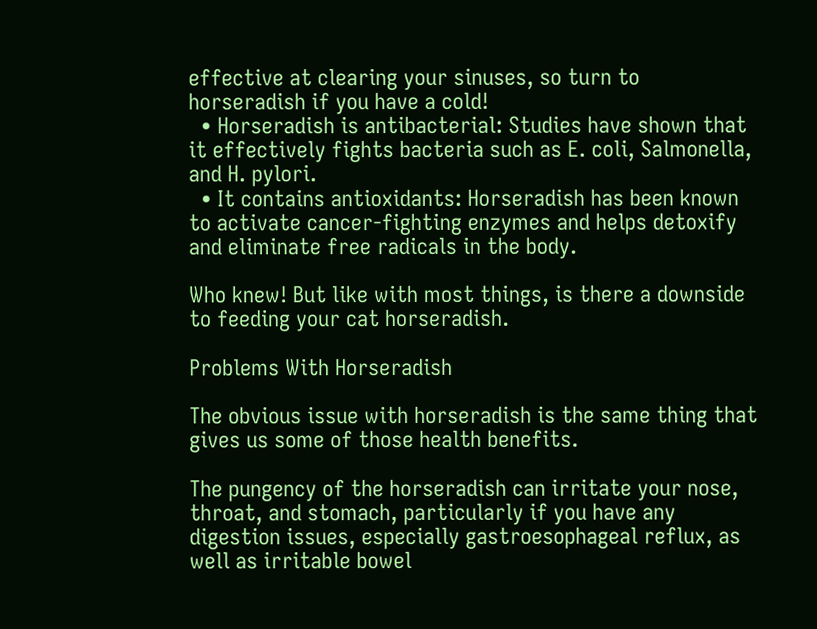effective at clearing your sinuses, so turn to horseradish if you have a cold!
  • Horseradish is antibacterial: Studies have shown that it effectively fights bacteria such as E. coli, Salmonella, and H. pylori.
  • It contains antioxidants: Horseradish has been known to activate cancer-fighting enzymes and helps detoxify and eliminate free radicals in the body.

Who knew! But like with most things, is there a downside to feeding your cat horseradish.

Problems With Horseradish

The obvious issue with horseradish is the same thing that gives us some of those health benefits.

The pungency of the horseradish can irritate your nose, throat, and stomach, particularly if you have any digestion issues, especially gastroesophageal reflux, as well as irritable bowel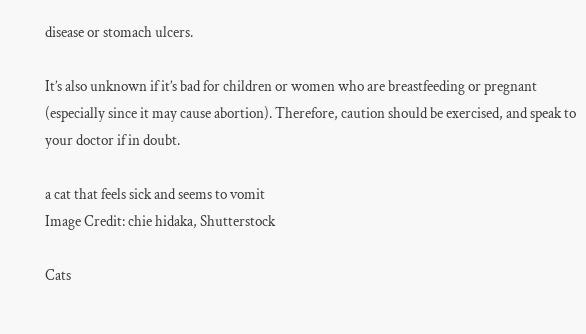disease or stomach ulcers.

It’s also unknown if it’s bad for children or women who are breastfeeding or pregnant (especially since it may cause abortion). Therefore, caution should be exercised, and speak to your doctor if in doubt.

a cat that feels sick and seems to vomit
Image Credit: chie hidaka, Shutterstock

Cats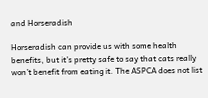and Horseradish

Horseradish can provide us with some health benefits, but it’s pretty safe to say that cats really won’t benefit from eating it. The ASPCA does not list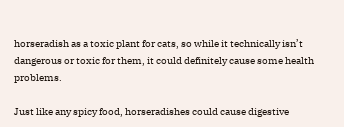horseradish as a toxic plant for cats, so while it technically isn’t dangerous or toxic for them, it could definitely cause some health problems.

Just like any spicy food, horseradishes could cause digestive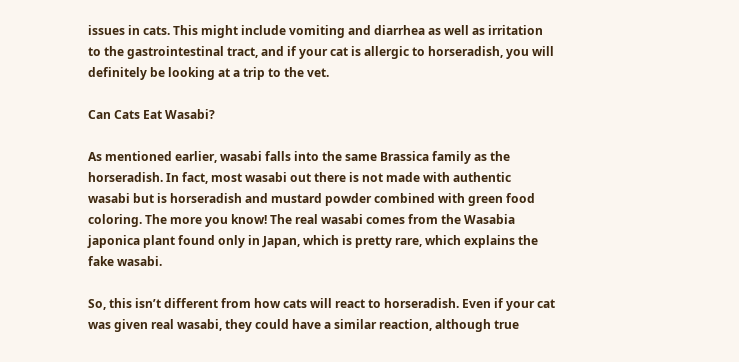issues in cats. This might include vomiting and diarrhea as well as irritation to the gastrointestinal tract, and if your cat is allergic to horseradish, you will definitely be looking at a trip to the vet.

Can Cats Eat Wasabi?

As mentioned earlier, wasabi falls into the same Brassica family as the horseradish. In fact, most wasabi out there is not made with authentic wasabi but is horseradish and mustard powder combined with green food coloring. The more you know! The real wasabi comes from the Wasabia japonica plant found only in Japan, which is pretty rare, which explains the fake wasabi.

So, this isn’t different from how cats will react to horseradish. Even if your cat was given real wasabi, they could have a similar reaction, although true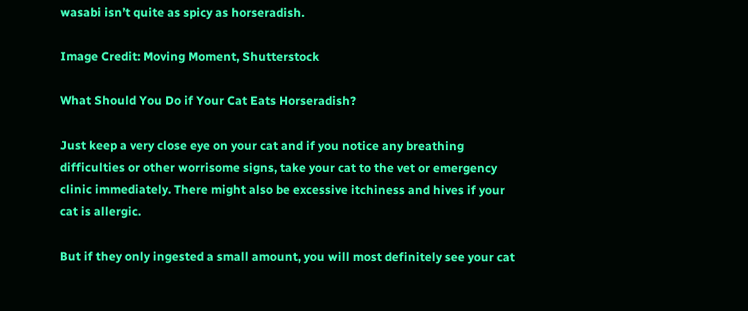wasabi isn’t quite as spicy as horseradish.

Image Credit: Moving Moment, Shutterstock

What Should You Do if Your Cat Eats Horseradish?

Just keep a very close eye on your cat and if you notice any breathing difficulties or other worrisome signs, take your cat to the vet or emergency clinic immediately. There might also be excessive itchiness and hives if your cat is allergic.

But if they only ingested a small amount, you will most definitely see your cat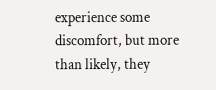experience some discomfort, but more than likely, they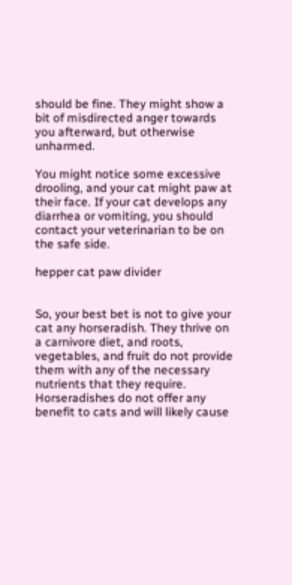should be fine. They might show a bit of misdirected anger towards you afterward, but otherwise unharmed.

You might notice some excessive drooling, and your cat might paw at their face. If your cat develops any diarrhea or vomiting, you should contact your veterinarian to be on the safe side.

hepper cat paw divider


So, your best bet is not to give your cat any horseradish. They thrive on a carnivore diet, and roots, vegetables, and fruit do not provide them with any of the necessary nutrients that they require. Horseradishes do not offer any benefit to cats and will likely cause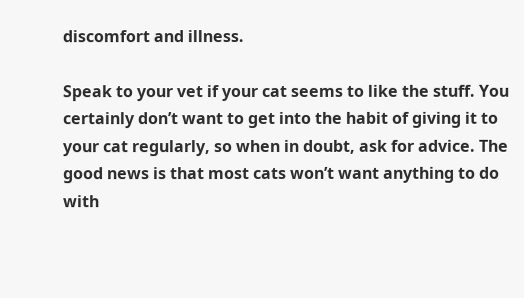discomfort and illness.

Speak to your vet if your cat seems to like the stuff. You certainly don’t want to get into the habit of giving it to your cat regularly, so when in doubt, ask for advice. The good news is that most cats won’t want anything to do with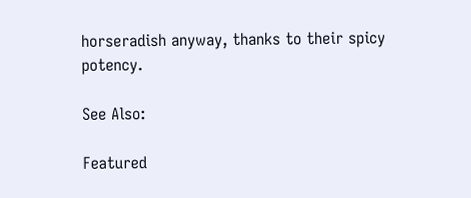horseradish anyway, thanks to their spicy potency.

See Also:

Featured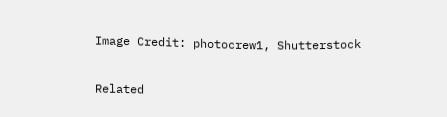Image Credit: photocrew1, Shutterstock

Related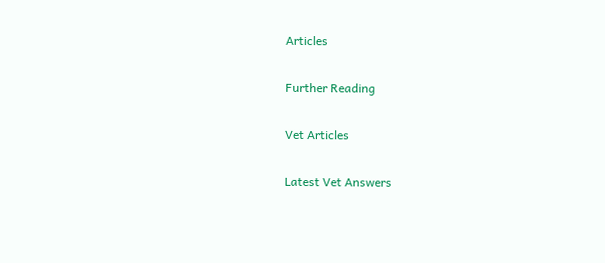Articles

Further Reading

Vet Articles

Latest Vet Answers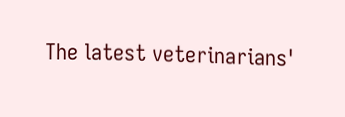The latest veterinarians'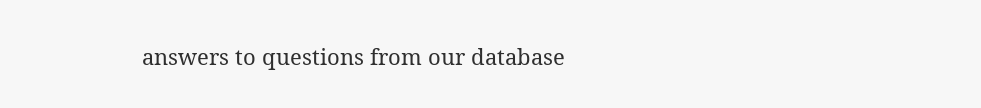answers to questions from our database